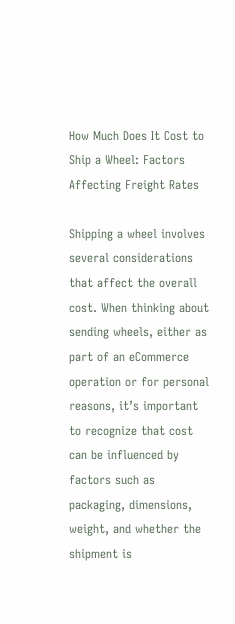How Much Does It Cost to Ship a Wheel: Factors Affecting Freight Rates

Shipping a wheel involves several considerations that affect the overall cost. When thinking about sending wheels, either as part of an eCommerce operation or for personal reasons, it’s important to recognize that cost can be influenced by factors such as packaging, dimensions, weight, and whether the shipment is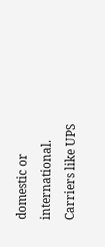domestic or international. Carriers like UPS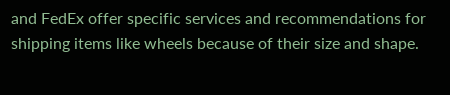and FedEx offer specific services and recommendations for shipping items like wheels because of their size and shape.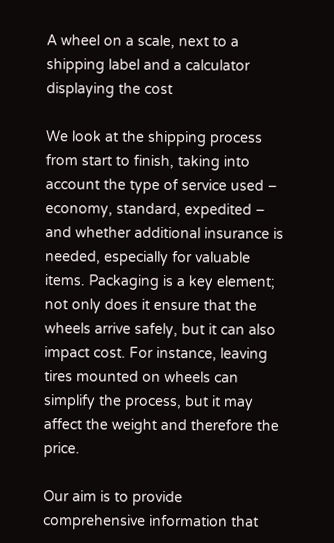A wheel on a scale, next to a shipping label and a calculator displaying the cost

We look at the shipping process from start to finish, taking into account the type of service used – economy, standard, expedited – and whether additional insurance is needed, especially for valuable items. Packaging is a key element; not only does it ensure that the wheels arrive safely, but it can also impact cost. For instance, leaving tires mounted on wheels can simplify the process, but it may affect the weight and therefore the price.

Our aim is to provide comprehensive information that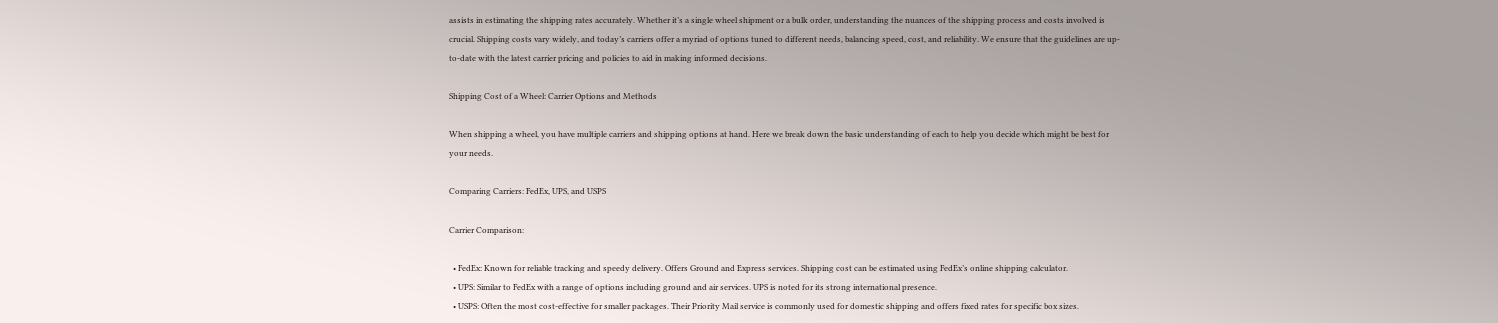assists in estimating the shipping rates accurately. Whether it’s a single wheel shipment or a bulk order, understanding the nuances of the shipping process and costs involved is crucial. Shipping costs vary widely, and today’s carriers offer a myriad of options tuned to different needs, balancing speed, cost, and reliability. We ensure that the guidelines are up-to-date with the latest carrier pricing and policies to aid in making informed decisions.

Shipping Cost of a Wheel: Carrier Options and Methods

When shipping a wheel, you have multiple carriers and shipping options at hand. Here we break down the basic understanding of each to help you decide which might be best for your needs.

Comparing Carriers: FedEx, UPS, and USPS

Carrier Comparison:

  • FedEx: Known for reliable tracking and speedy delivery. Offers Ground and Express services. Shipping cost can be estimated using FedEx’s online shipping calculator.
  • UPS: Similar to FedEx with a range of options including ground and air services. UPS is noted for its strong international presence.
  • USPS: Often the most cost-effective for smaller packages. Their Priority Mail service is commonly used for domestic shipping and offers fixed rates for specific box sizes.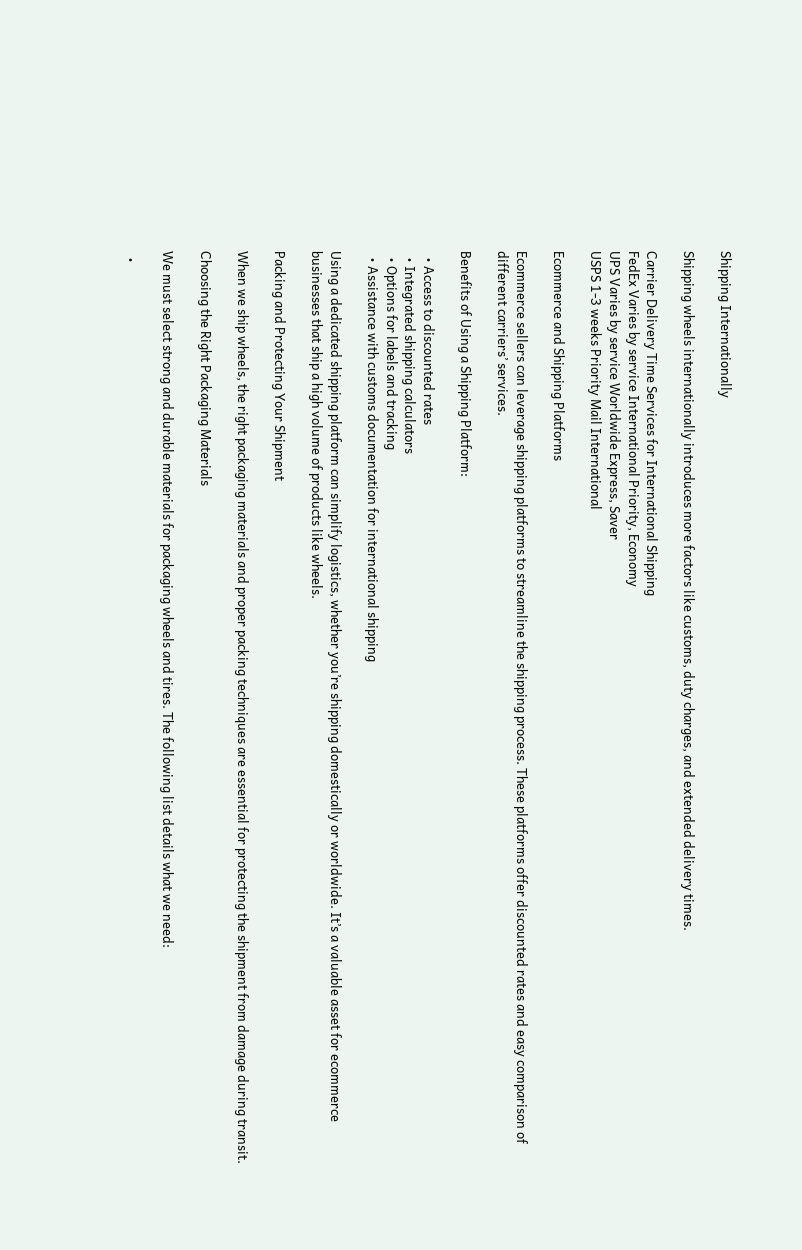Shipping Internationally

Shipping wheels internationally introduces more factors like customs, duty charges, and extended delivery times.

Carrier Delivery Time Services for International Shipping
FedEx Varies by service International Priority, Economy
UPS Varies by service Worldwide Express, Saver
USPS 1-3 weeks Priority Mail International

Ecommerce and Shipping Platforms

Ecommerce sellers can leverage shipping platforms to streamline the shipping process. These platforms offer discounted rates and easy comparison of different carriers’ services.

Benefits of Using a Shipping Platform:

  • Access to discounted rates
  • Integrated shipping calculators
  • Options for labels and tracking
  • Assistance with customs documentation for international shipping

Using a dedicated shipping platform can simplify logistics, whether you’re shipping domestically or worldwide. It’s a valuable asset for ecommerce businesses that ship a high volume of products like wheels.

Packing and Protecting Your Shipment

When we ship wheels, the right packaging materials and proper packing techniques are essential for protecting the shipment from damage during transit.

Choosing the Right Packaging Materials

We must select strong and durable materials for packaging wheels and tires. The following list details what we need:

  •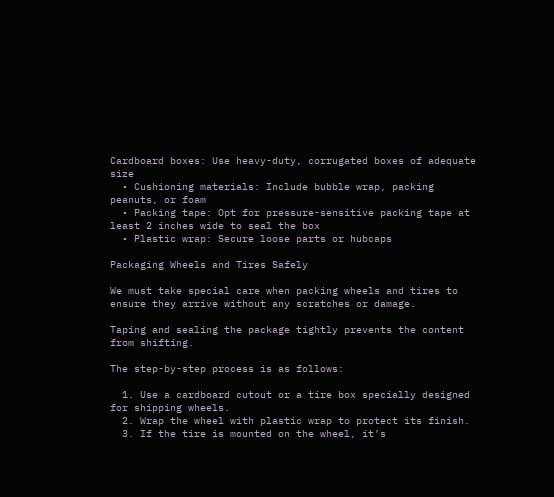Cardboard boxes: Use heavy-duty, corrugated boxes of adequate size
  • Cushioning materials: Include bubble wrap, packing peanuts, or foam
  • Packing tape: Opt for pressure-sensitive packing tape at least 2 inches wide to seal the box
  • Plastic wrap: Secure loose parts or hubcaps

Packaging Wheels and Tires Safely

We must take special care when packing wheels and tires to ensure they arrive without any scratches or damage.

Taping and sealing the package tightly prevents the content from shifting.

The step-by-step process is as follows:

  1. Use a cardboard cutout or a tire box specially designed for shipping wheels.
  2. Wrap the wheel with plastic wrap to protect its finish.
  3. If the tire is mounted on the wheel, it’s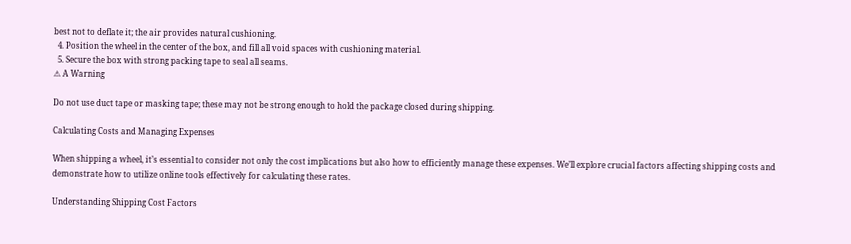best not to deflate it; the air provides natural cushioning.
  4. Position the wheel in the center of the box, and fill all void spaces with cushioning material.
  5. Secure the box with strong packing tape to seal all seams.
⚠ A Warning

Do not use duct tape or masking tape; these may not be strong enough to hold the package closed during shipping.

Calculating Costs and Managing Expenses

When shipping a wheel, it’s essential to consider not only the cost implications but also how to efficiently manage these expenses. We’ll explore crucial factors affecting shipping costs and demonstrate how to utilize online tools effectively for calculating these rates.

Understanding Shipping Cost Factors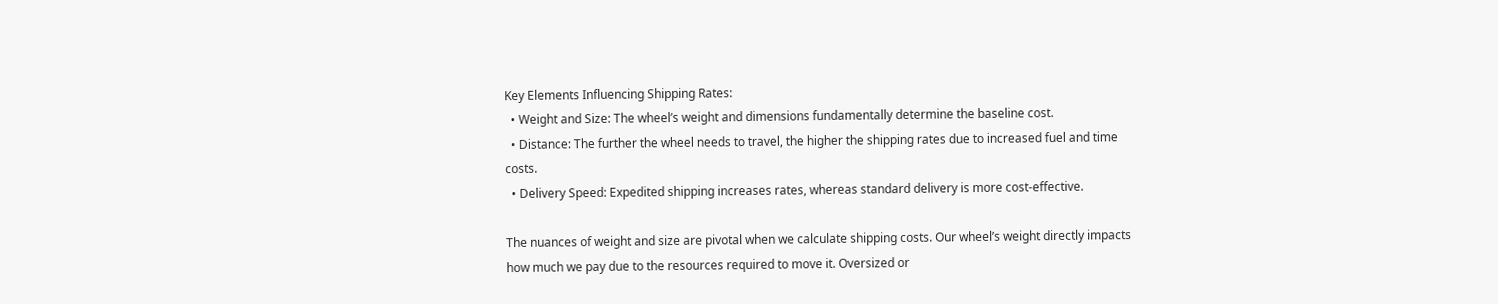Key Elements Influencing Shipping Rates:
  • Weight and Size: The wheel’s weight and dimensions fundamentally determine the baseline cost.
  • Distance: The further the wheel needs to travel, the higher the shipping rates due to increased fuel and time costs.
  • Delivery Speed: Expedited shipping increases rates, whereas standard delivery is more cost-effective.

The nuances of weight and size are pivotal when we calculate shipping costs. Our wheel’s weight directly impacts how much we pay due to the resources required to move it. Oversized or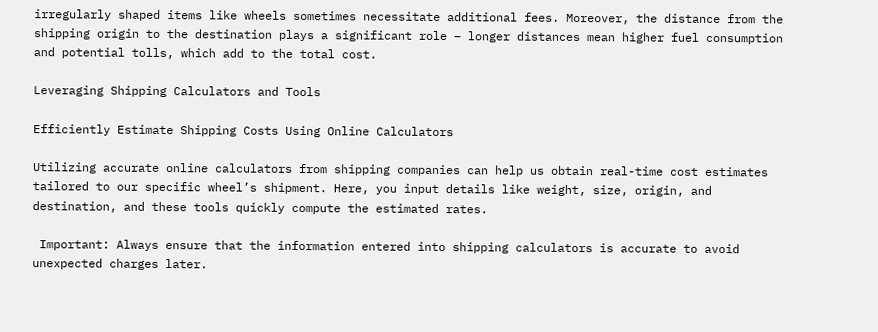irregularly shaped items like wheels sometimes necessitate additional fees. Moreover, the distance from the shipping origin to the destination plays a significant role – longer distances mean higher fuel consumption and potential tolls, which add to the total cost.

Leveraging Shipping Calculators and Tools

Efficiently Estimate Shipping Costs Using Online Calculators

Utilizing accurate online calculators from shipping companies can help us obtain real-time cost estimates tailored to our specific wheel’s shipment. Here, you input details like weight, size, origin, and destination, and these tools quickly compute the estimated rates.

 Important: Always ensure that the information entered into shipping calculators is accurate to avoid unexpected charges later.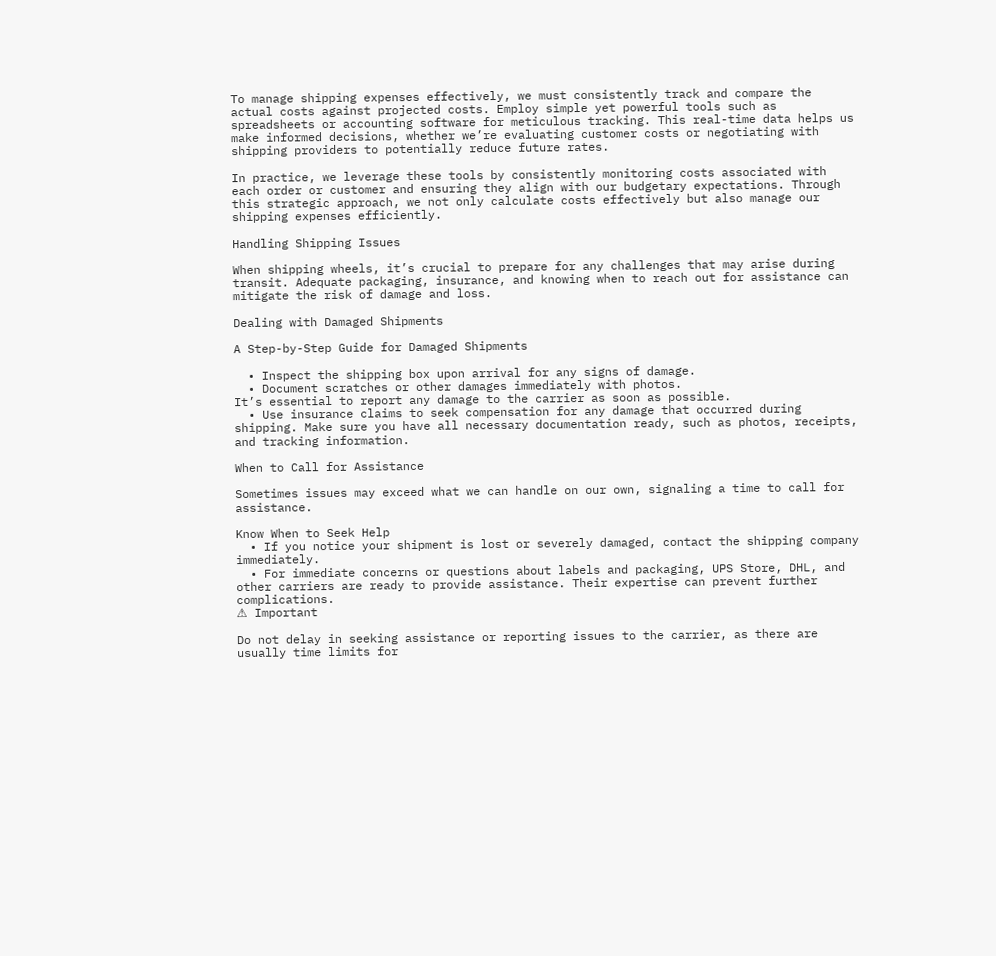To manage shipping expenses effectively, we must consistently track and compare the actual costs against projected costs. Employ simple yet powerful tools such as spreadsheets or accounting software for meticulous tracking. This real-time data helps us make informed decisions, whether we’re evaluating customer costs or negotiating with shipping providers to potentially reduce future rates.

In practice, we leverage these tools by consistently monitoring costs associated with each order or customer and ensuring they align with our budgetary expectations. Through this strategic approach, we not only calculate costs effectively but also manage our shipping expenses efficiently.

Handling Shipping Issues

When shipping wheels, it’s crucial to prepare for any challenges that may arise during transit. Adequate packaging, insurance, and knowing when to reach out for assistance can mitigate the risk of damage and loss.

Dealing with Damaged Shipments

A Step-by-Step Guide for Damaged Shipments

  • Inspect the shipping box upon arrival for any signs of damage.
  • Document scratches or other damages immediately with photos.
It’s essential to report any damage to the carrier as soon as possible.
  • Use insurance claims to seek compensation for any damage that occurred during shipping. Make sure you have all necessary documentation ready, such as photos, receipts, and tracking information.

When to Call for Assistance

Sometimes issues may exceed what we can handle on our own, signaling a time to call for assistance.

Know When to Seek Help
  • If you notice your shipment is lost or severely damaged, contact the shipping company immediately.
  • For immediate concerns or questions about labels and packaging, UPS Store, DHL, and other carriers are ready to provide assistance. Their expertise can prevent further complications.
⚠ Important

Do not delay in seeking assistance or reporting issues to the carrier, as there are usually time limits for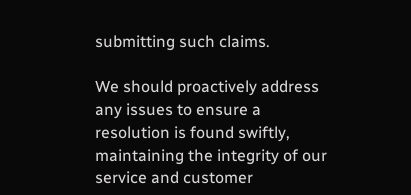submitting such claims.

We should proactively address any issues to ensure a resolution is found swiftly, maintaining the integrity of our service and customer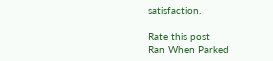satisfaction.

Rate this post
Ran When Parked